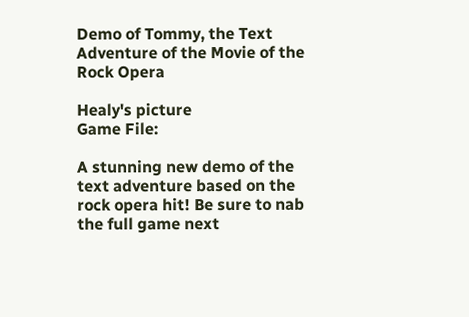Demo of Tommy, the Text Adventure of the Movie of the Rock Opera

Healy's picture
Game File:

A stunning new demo of the text adventure based on the rock opera hit! Be sure to nab the full game next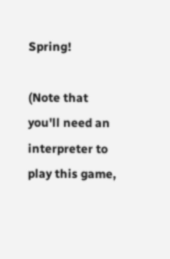Spring!

(Note that you'll need an interpreter to play this game,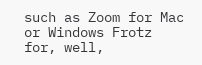such as Zoom for Mac or Windows Frotz for, well,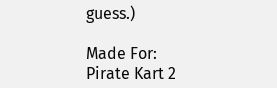guess.)

Made For:
Pirate Kart 2